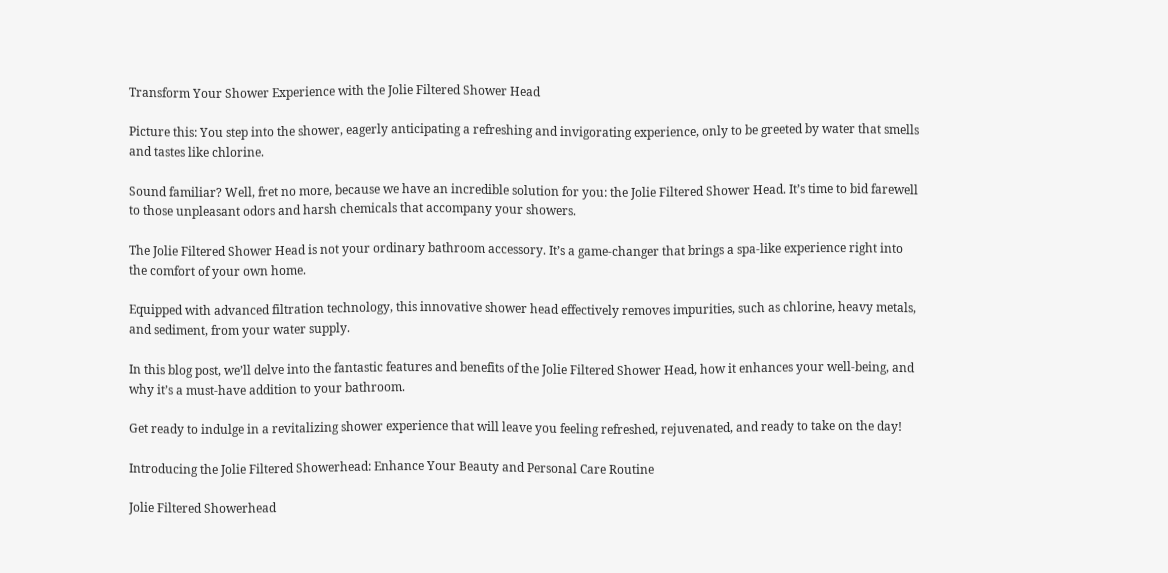Transform Your Shower Experience with the Jolie Filtered Shower Head

Picture this: You step into the shower, eagerly anticipating a refreshing and invigorating experience, only to be greeted by water that smells and tastes like chlorine.

Sound familiar? Well, fret no more, because we have an incredible solution for you: the Jolie Filtered Shower Head. It’s time to bid farewell to those unpleasant odors and harsh chemicals that accompany your showers.

The Jolie Filtered Shower Head is not your ordinary bathroom accessory. It’s a game-changer that brings a spa-like experience right into the comfort of your own home.

Equipped with advanced filtration technology, this innovative shower head effectively removes impurities, such as chlorine, heavy metals, and sediment, from your water supply.

In this blog post, we’ll delve into the fantastic features and benefits of the Jolie Filtered Shower Head, how it enhances your well-being, and why it’s a must-have addition to your bathroom.

Get ready to indulge in a revitalizing shower experience that will leave you feeling refreshed, rejuvenated, and ready to take on the day!

Introducing the Jolie Filtered Showerhead: Enhance Your Beauty and Personal Care Routine

Jolie Filtered Showerhead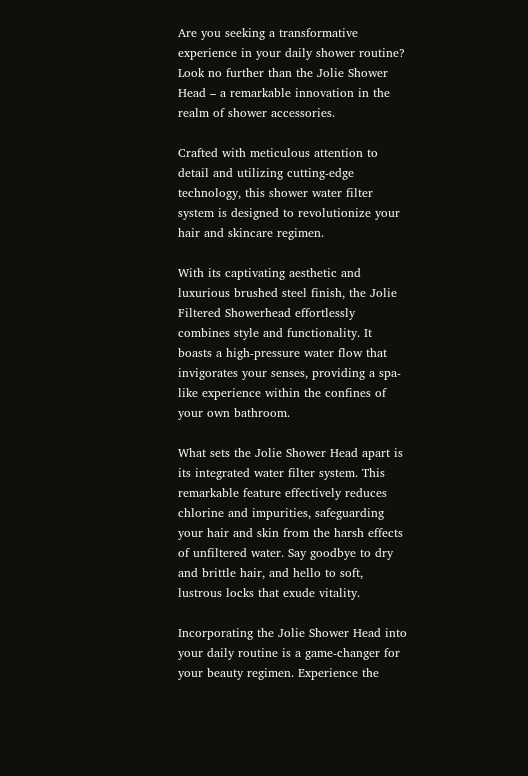Are you seeking a transformative experience in your daily shower routine? Look no further than the Jolie Shower Head – a remarkable innovation in the realm of shower accessories.

Crafted with meticulous attention to detail and utilizing cutting-edge technology, this shower water filter system is designed to revolutionize your hair and skincare regimen.

With its captivating aesthetic and luxurious brushed steel finish, the Jolie Filtered Showerhead effortlessly combines style and functionality. It boasts a high-pressure water flow that invigorates your senses, providing a spa-like experience within the confines of your own bathroom.

What sets the Jolie Shower Head apart is its integrated water filter system. This remarkable feature effectively reduces chlorine and impurities, safeguarding your hair and skin from the harsh effects of unfiltered water. Say goodbye to dry and brittle hair, and hello to soft, lustrous locks that exude vitality.

Incorporating the Jolie Shower Head into your daily routine is a game-changer for your beauty regimen. Experience the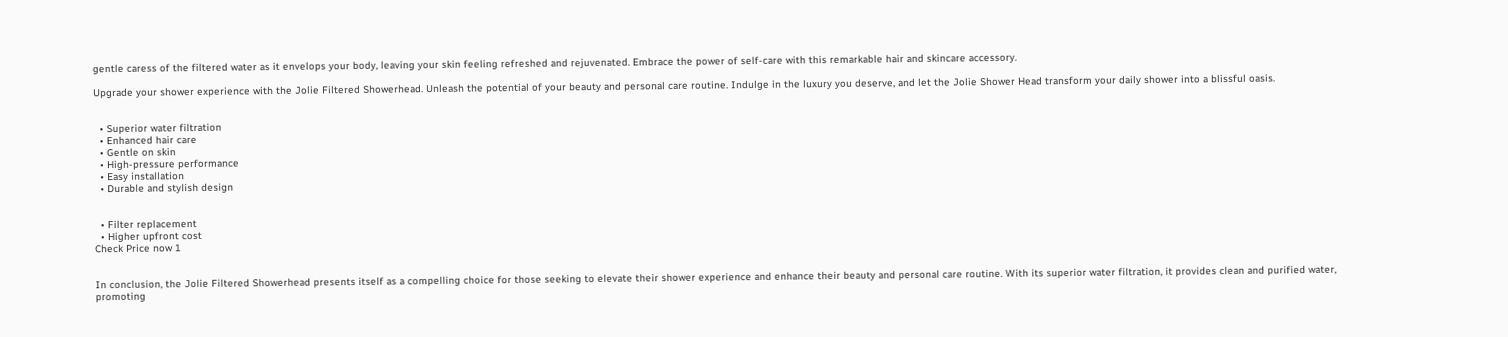gentle caress of the filtered water as it envelops your body, leaving your skin feeling refreshed and rejuvenated. Embrace the power of self-care with this remarkable hair and skincare accessory.

Upgrade your shower experience with the Jolie Filtered Showerhead. Unleash the potential of your beauty and personal care routine. Indulge in the luxury you deserve, and let the Jolie Shower Head transform your daily shower into a blissful oasis.


  • Superior water filtration
  • Enhanced hair care
  • Gentle on skin
  • High-pressure performance
  • Easy installation
  • Durable and stylish design


  • Filter replacement
  • Higher upfront cost
Check Price now 1


In conclusion, the Jolie Filtered Showerhead presents itself as a compelling choice for those seeking to elevate their shower experience and enhance their beauty and personal care routine. With its superior water filtration, it provides clean and purified water, promoting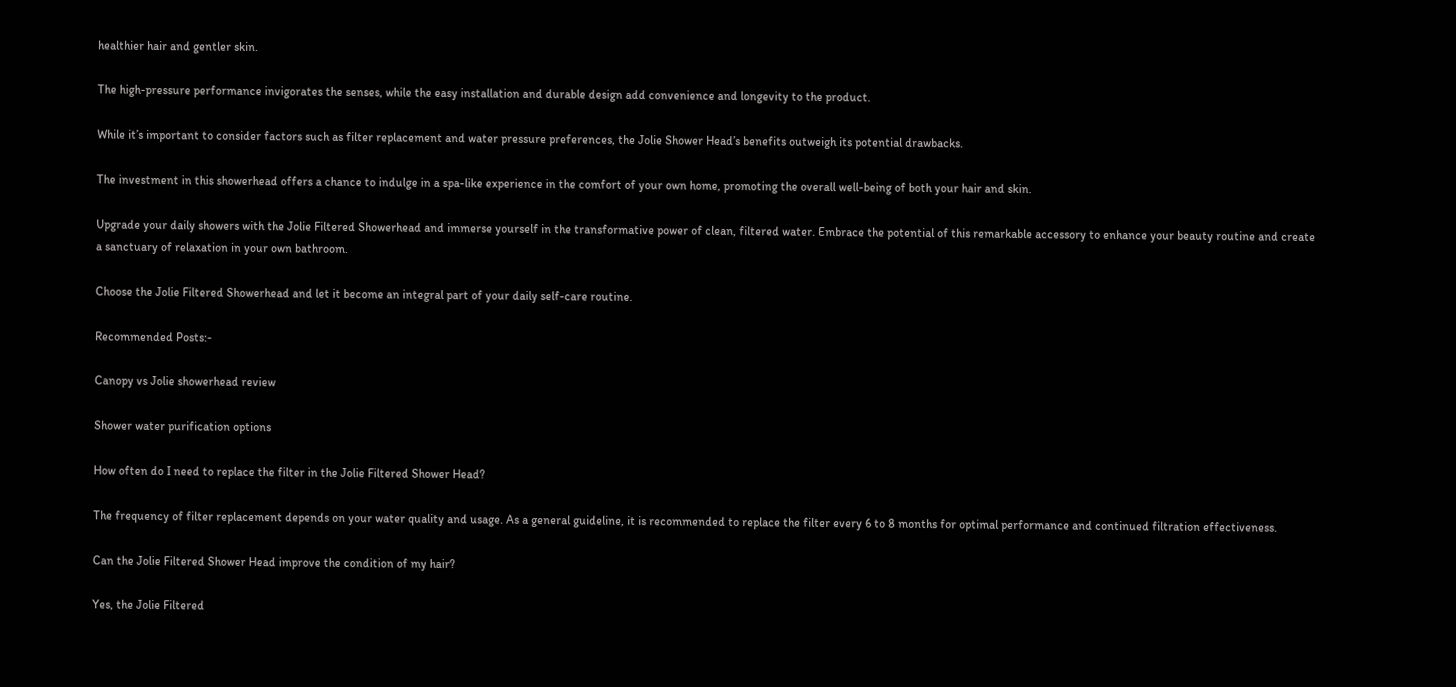healthier hair and gentler skin.

The high-pressure performance invigorates the senses, while the easy installation and durable design add convenience and longevity to the product.

While it’s important to consider factors such as filter replacement and water pressure preferences, the Jolie Shower Head’s benefits outweigh its potential drawbacks.

The investment in this showerhead offers a chance to indulge in a spa-like experience in the comfort of your own home, promoting the overall well-being of both your hair and skin.

Upgrade your daily showers with the Jolie Filtered Showerhead and immerse yourself in the transformative power of clean, filtered water. Embrace the potential of this remarkable accessory to enhance your beauty routine and create a sanctuary of relaxation in your own bathroom.

Choose the Jolie Filtered Showerhead and let it become an integral part of your daily self-care routine.

Recommended Posts:-

Canopy vs Jolie showerhead review

Shower water purification options

How often do I need to replace the filter in the Jolie Filtered Shower Head?

The frequency of filter replacement depends on your water quality and usage. As a general guideline, it is recommended to replace the filter every 6 to 8 months for optimal performance and continued filtration effectiveness.

Can the Jolie Filtered Shower Head improve the condition of my hair?

Yes, the Jolie Filtered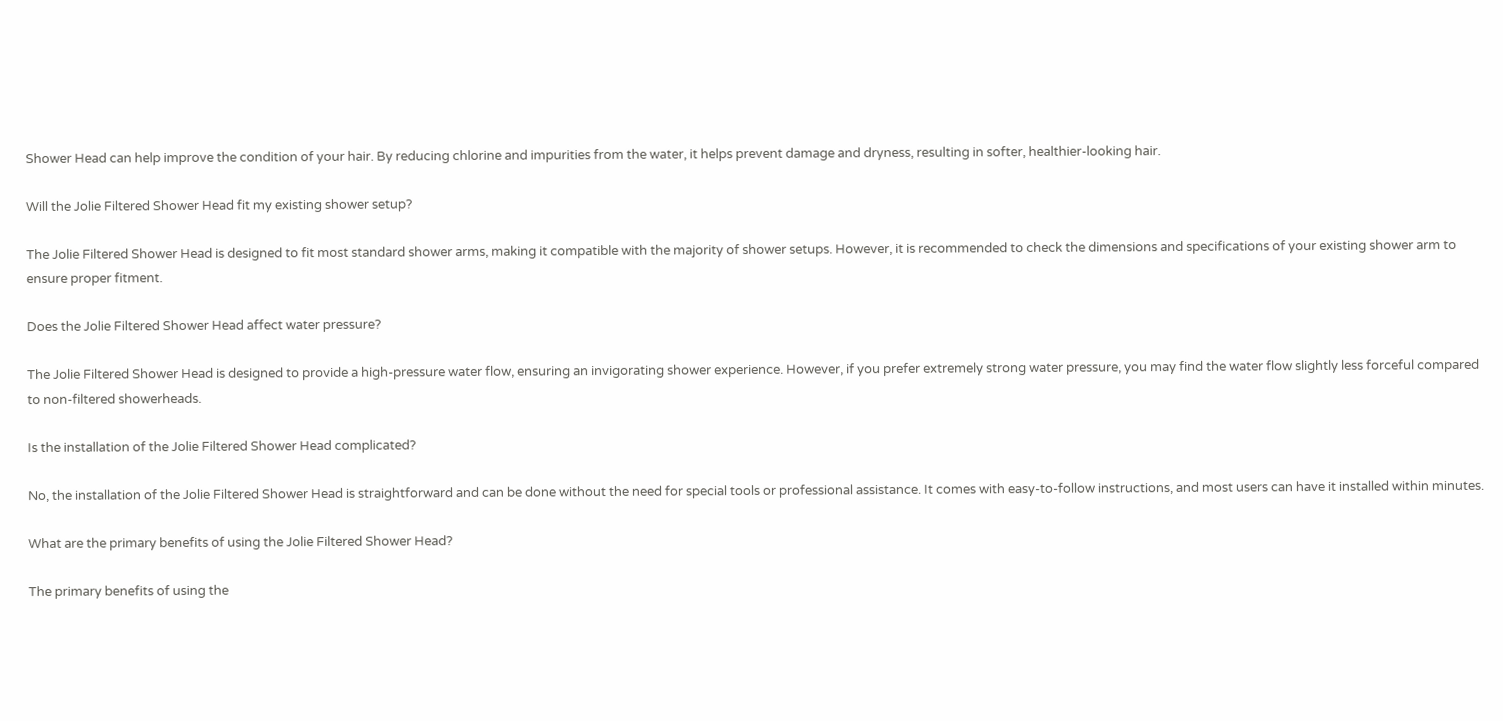Shower Head can help improve the condition of your hair. By reducing chlorine and impurities from the water, it helps prevent damage and dryness, resulting in softer, healthier-looking hair.

Will the Jolie Filtered Shower Head fit my existing shower setup?

The Jolie Filtered Shower Head is designed to fit most standard shower arms, making it compatible with the majority of shower setups. However, it is recommended to check the dimensions and specifications of your existing shower arm to ensure proper fitment.

Does the Jolie Filtered Shower Head affect water pressure?

The Jolie Filtered Shower Head is designed to provide a high-pressure water flow, ensuring an invigorating shower experience. However, if you prefer extremely strong water pressure, you may find the water flow slightly less forceful compared to non-filtered showerheads.

Is the installation of the Jolie Filtered Shower Head complicated?

No, the installation of the Jolie Filtered Shower Head is straightforward and can be done without the need for special tools or professional assistance. It comes with easy-to-follow instructions, and most users can have it installed within minutes.

What are the primary benefits of using the Jolie Filtered Shower Head?

The primary benefits of using the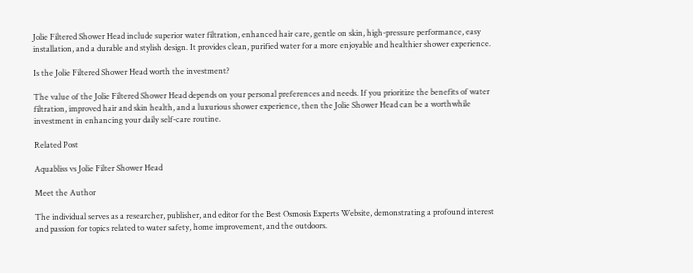Jolie Filtered Shower Head include superior water filtration, enhanced hair care, gentle on skin, high-pressure performance, easy installation, and a durable and stylish design. It provides clean, purified water for a more enjoyable and healthier shower experience.

Is the Jolie Filtered Shower Head worth the investment?

The value of the Jolie Filtered Shower Head depends on your personal preferences and needs. If you prioritize the benefits of water filtration, improved hair and skin health, and a luxurious shower experience, then the Jolie Shower Head can be a worthwhile investment in enhancing your daily self-care routine.

Related Post

Aquabliss vs Jolie Filter Shower Head

Meet the Author

The individual serves as a researcher, publisher, and editor for the Best Osmosis Experts Website, demonstrating a profound interest and passion for topics related to water safety, home improvement, and the outdoors.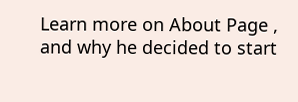Learn more on About Page , and why he decided to start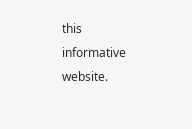this informative website.